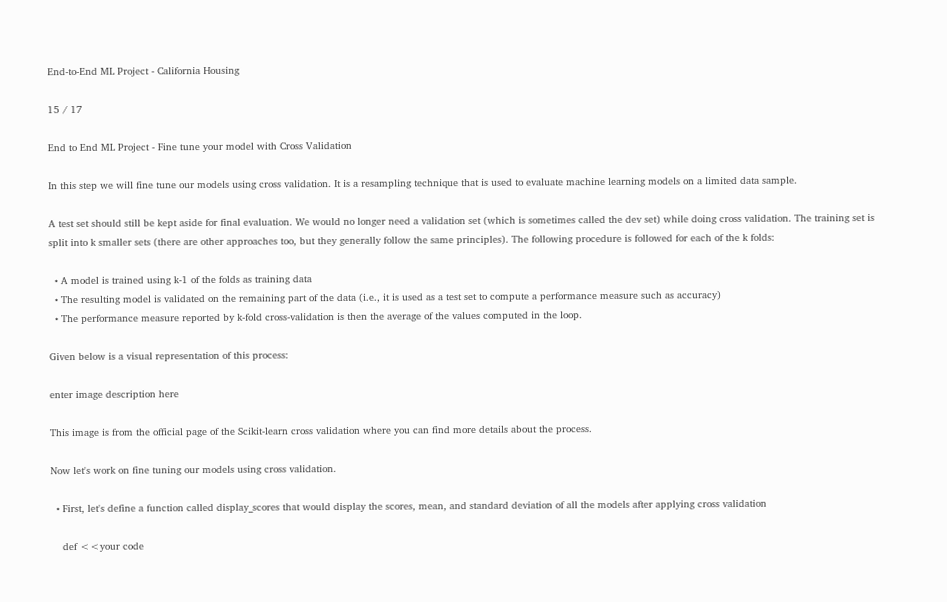End-to-End ML Project - California Housing

15 / 17

End to End ML Project - Fine tune your model with Cross Validation

In this step we will fine tune our models using cross validation. It is a resampling technique that is used to evaluate machine learning models on a limited data sample.

A test set should still be kept aside for final evaluation. We would no longer need a validation set (which is sometimes called the dev set) while doing cross validation. The training set is split into k smaller sets (there are other approaches too, but they generally follow the same principles). The following procedure is followed for each of the k folds:

  • A model is trained using k-1 of the folds as training data
  • The resulting model is validated on the remaining part of the data (i.e., it is used as a test set to compute a performance measure such as accuracy)
  • The performance measure reported by k-fold cross-validation is then the average of the values computed in the loop.

Given below is a visual representation of this process:

enter image description here

This image is from the official page of the Scikit-learn cross validation where you can find more details about the process.

Now let's work on fine tuning our models using cross validation.

  • First, let's define a function called display_scores that would display the scores, mean, and standard deviation of all the models after applying cross validation

    def <<your code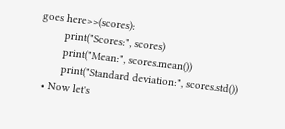goes here>>(scores):
        print("Scores:", scores)
        print("Mean:", scores.mean())
        print("Standard deviation:", scores.std())
  • Now let's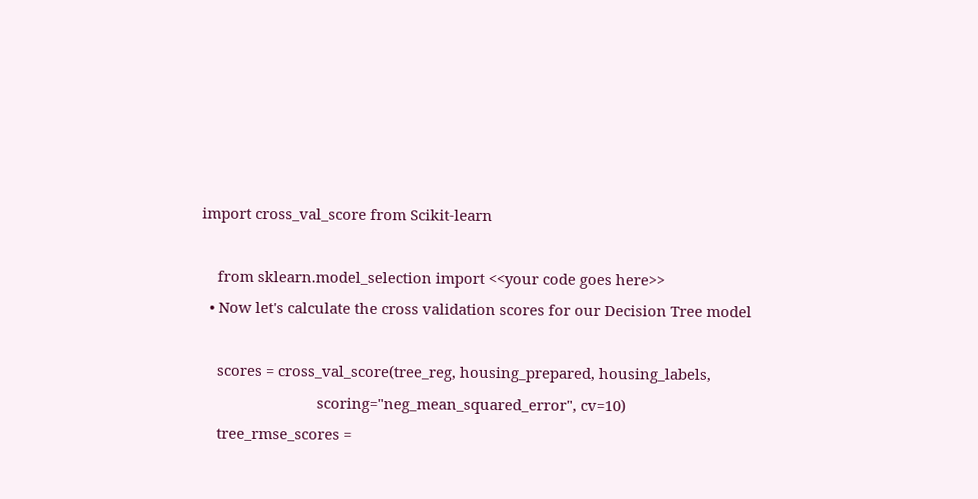import cross_val_score from Scikit-learn

    from sklearn.model_selection import <<your code goes here>>
  • Now let's calculate the cross validation scores for our Decision Tree model

    scores = cross_val_score(tree_reg, housing_prepared, housing_labels,
                             scoring="neg_mean_squared_error", cv=10)
    tree_rmse_scores =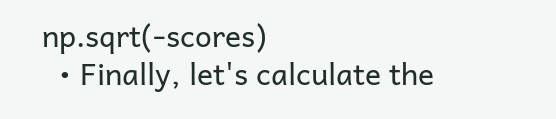np.sqrt(-scores)
  • Finally, let's calculate the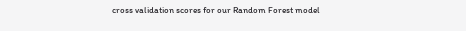cross validation scores for our Random Forest model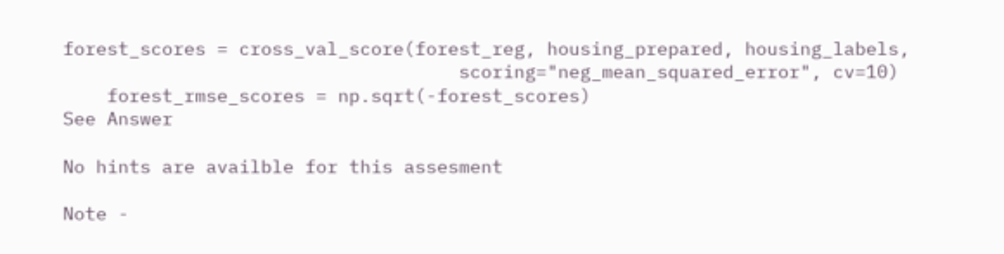forest_scores = cross_val_score(forest_reg, housing_prepared, housing_labels,
                                    scoring="neg_mean_squared_error", cv=10)
    forest_rmse_scores = np.sqrt(-forest_scores)
See Answer

No hints are availble for this assesment

Note -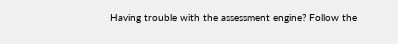Having trouble with the assessment engine? Follow the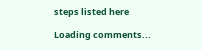steps listed here

Loading comments...